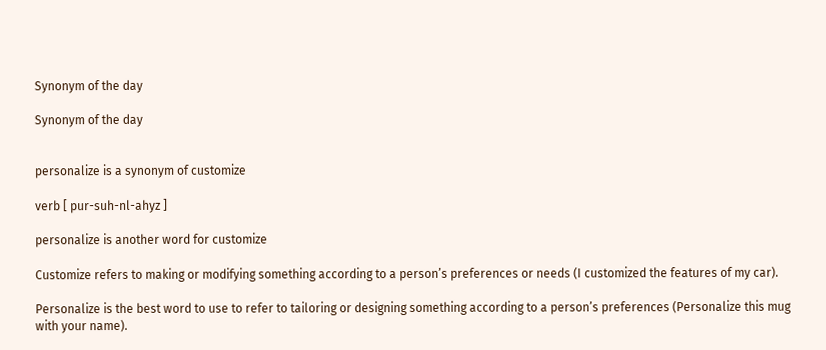Synonym of the day

Synonym of the day


personalize is a synonym of customize

verb [ pur-suh-nl-ahyz ]

personalize is another word for customize

Customize refers to making or modifying something according to a person’s preferences or needs (I customized the features of my car).

Personalize is the best word to use to refer to tailoring or designing something according to a person’s preferences (Personalize this mug with your name).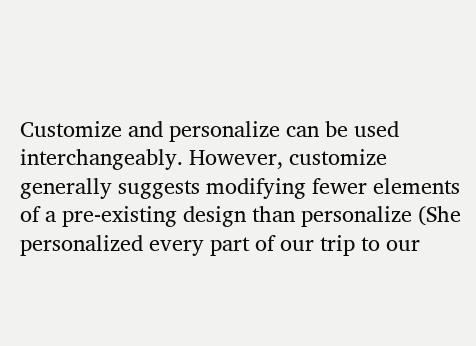Customize and personalize can be used interchangeably. However, customize generally suggests modifying fewer elements of a pre-existing design than personalize (She personalized every part of our trip to our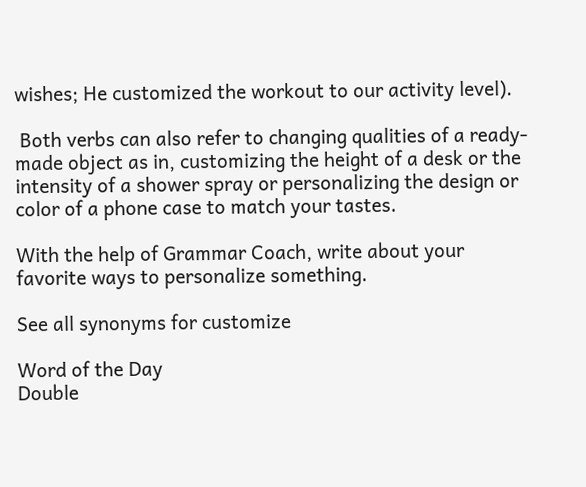wishes; He customized the workout to our activity level).

 Both verbs can also refer to changing qualities of a ready-made object as in, customizing the height of a desk or the intensity of a shower spray or personalizing the design or color of a phone case to match your tastes.

With the help of Grammar Coach, write about your favorite ways to personalize something.

See all synonyms for customize

Word of the Day
Double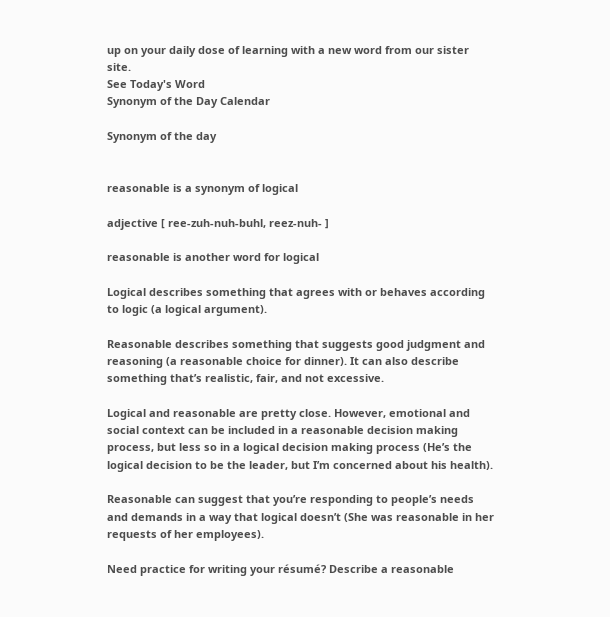up on your daily dose of learning with a new word from our sister site.
See Today's Word
Synonym of the Day Calendar

Synonym of the day


reasonable is a synonym of logical

adjective [ ree-zuh-nuh-buhl, reez-nuh- ]

reasonable is another word for logical

Logical describes something that agrees with or behaves according to logic (a logical argument).

Reasonable describes something that suggests good judgment and reasoning (a reasonable choice for dinner). It can also describe something that’s realistic, fair, and not excessive.

Logical and reasonable are pretty close. However, emotional and social context can be included in a reasonable decision making process, but less so in a logical decision making process (He’s the logical decision to be the leader, but I’m concerned about his health).

Reasonable can suggest that you’re responding to people’s needs and demands in a way that logical doesn’t (She was reasonable in her requests of her employees).

Need practice for writing your résumé? Describe a reasonable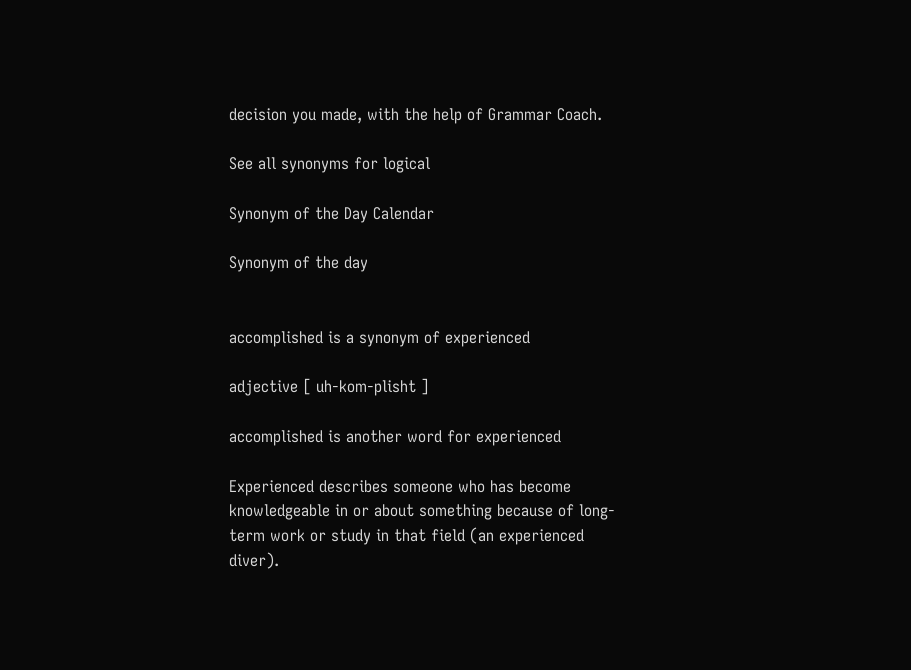decision you made, with the help of Grammar Coach.

See all synonyms for logical

Synonym of the Day Calendar

Synonym of the day


accomplished is a synonym of experienced

adjective [ uh-kom-plisht ]

accomplished is another word for experienced

Experienced describes someone who has become knowledgeable in or about something because of long-term work or study in that field (an experienced diver).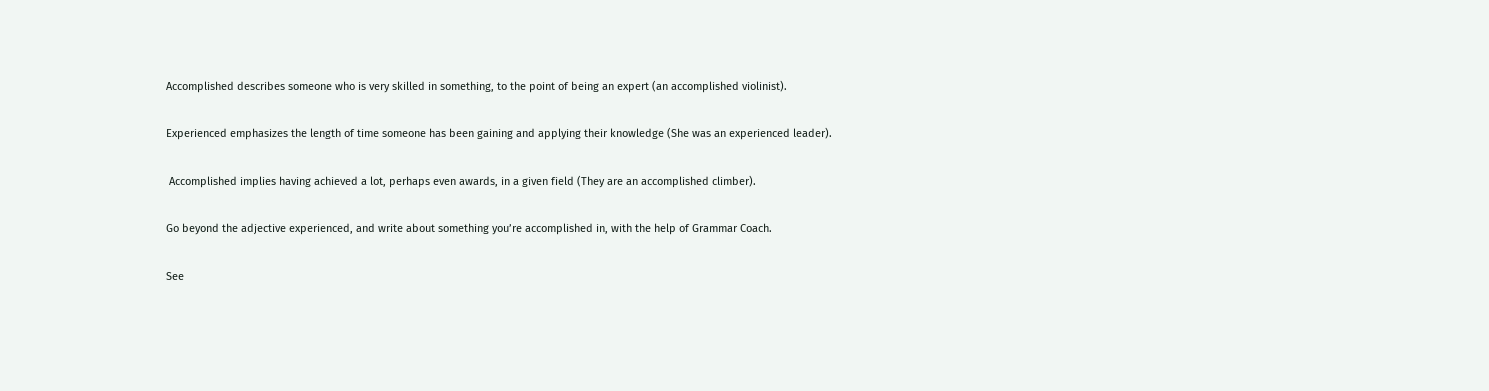Accomplished describes someone who is very skilled in something, to the point of being an expert (an accomplished violinist).

Experienced emphasizes the length of time someone has been gaining and applying their knowledge (She was an experienced leader).

 Accomplished implies having achieved a lot, perhaps even awards, in a given field (They are an accomplished climber).

Go beyond the adjective experienced, and write about something you’re accomplished in, with the help of Grammar Coach.

See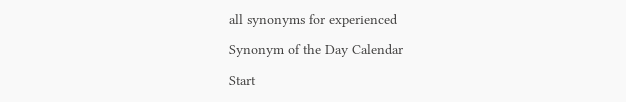all synonyms for experienced

Synonym of the Day Calendar

Start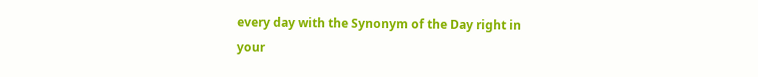every day with the Synonym of the Day right in your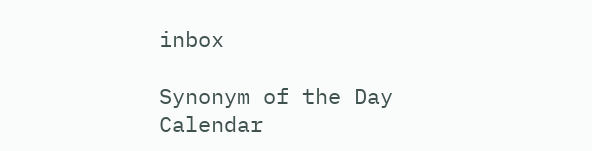inbox

Synonym of the Day Calendar